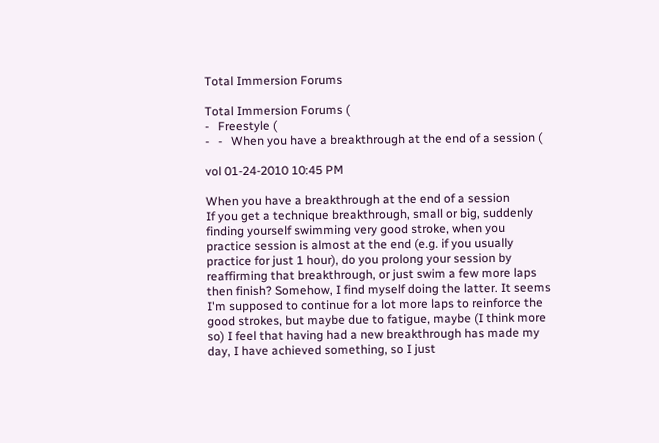Total Immersion Forums

Total Immersion Forums (
-   Freestyle (
-   -   When you have a breakthrough at the end of a session (

vol 01-24-2010 10:45 PM

When you have a breakthrough at the end of a session
If you get a technique breakthrough, small or big, suddenly finding yourself swimming very good stroke, when you practice session is almost at the end (e.g. if you usually practice for just 1 hour), do you prolong your session by reaffirming that breakthrough, or just swim a few more laps then finish? Somehow, I find myself doing the latter. It seems I'm supposed to continue for a lot more laps to reinforce the good strokes, but maybe due to fatigue, maybe (I think more so) I feel that having had a new breakthrough has made my day, I have achieved something, so I just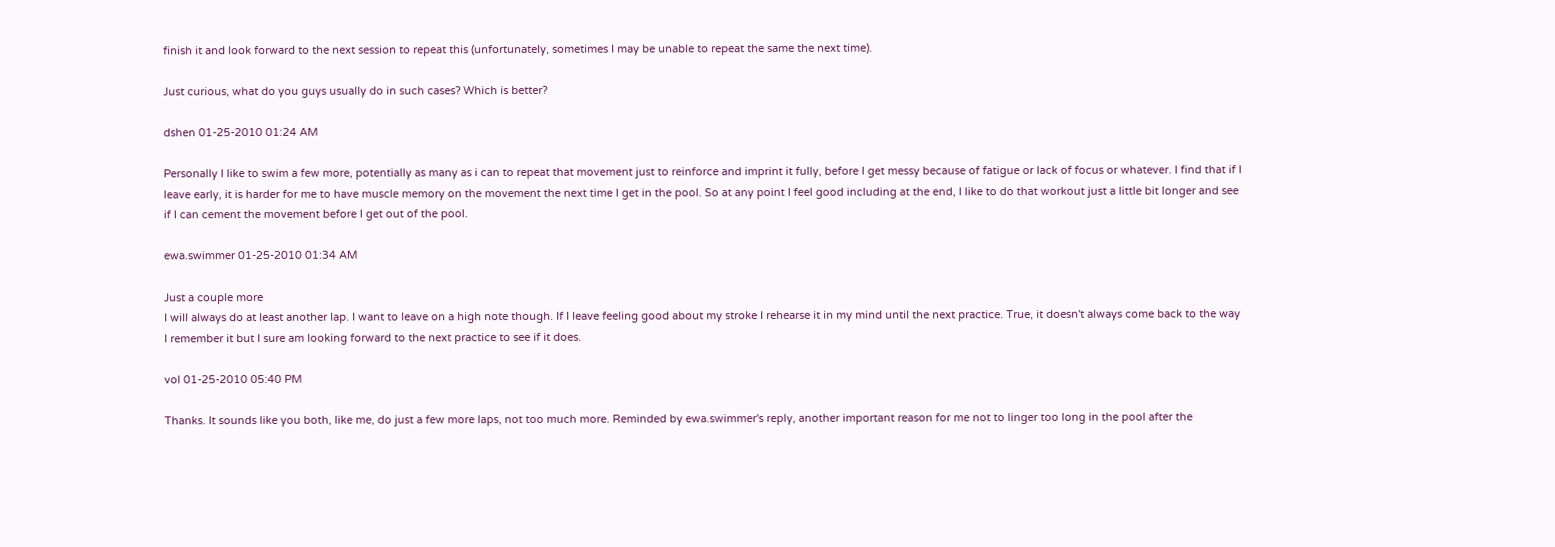finish it and look forward to the next session to repeat this (unfortunately, sometimes I may be unable to repeat the same the next time).

Just curious, what do you guys usually do in such cases? Which is better?

dshen 01-25-2010 01:24 AM

Personally I like to swim a few more, potentially as many as i can to repeat that movement just to reinforce and imprint it fully, before I get messy because of fatigue or lack of focus or whatever. I find that if I leave early, it is harder for me to have muscle memory on the movement the next time I get in the pool. So at any point I feel good including at the end, I like to do that workout just a little bit longer and see if I can cement the movement before I get out of the pool.

ewa.swimmer 01-25-2010 01:34 AM

Just a couple more
I will always do at least another lap. I want to leave on a high note though. If I leave feeling good about my stroke I rehearse it in my mind until the next practice. True, it doesn't always come back to the way I remember it but I sure am looking forward to the next practice to see if it does.

vol 01-25-2010 05:40 PM

Thanks. It sounds like you both, like me, do just a few more laps, not too much more. Reminded by ewa.swimmer's reply, another important reason for me not to linger too long in the pool after the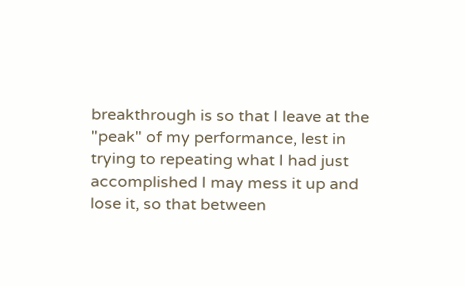breakthrough is so that I leave at the "peak" of my performance, lest in trying to repeating what I had just accomplished I may mess it up and lose it, so that between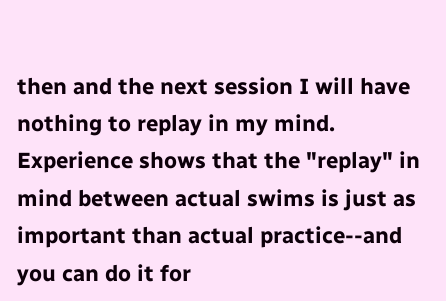then and the next session I will have nothing to replay in my mind. Experience shows that the "replay" in mind between actual swims is just as important than actual practice--and you can do it for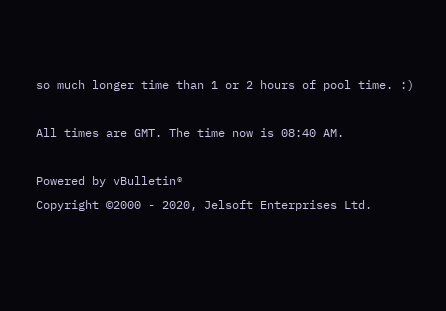so much longer time than 1 or 2 hours of pool time. :)

All times are GMT. The time now is 08:40 AM.

Powered by vBulletin®
Copyright ©2000 - 2020, Jelsoft Enterprises Ltd.